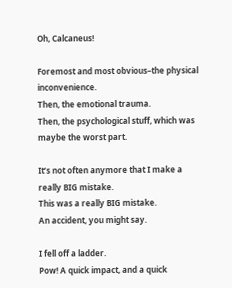Oh, Calcaneus!

Foremost and most obvious–the physical inconvenience.
Then, the emotional trauma.
Then, the psychological stuff, which was maybe the worst part.

It’s not often anymore that I make a really BIG mistake.
This was a really BIG mistake.
An accident, you might say.

I fell off a ladder.
Pow! A quick impact, and a quick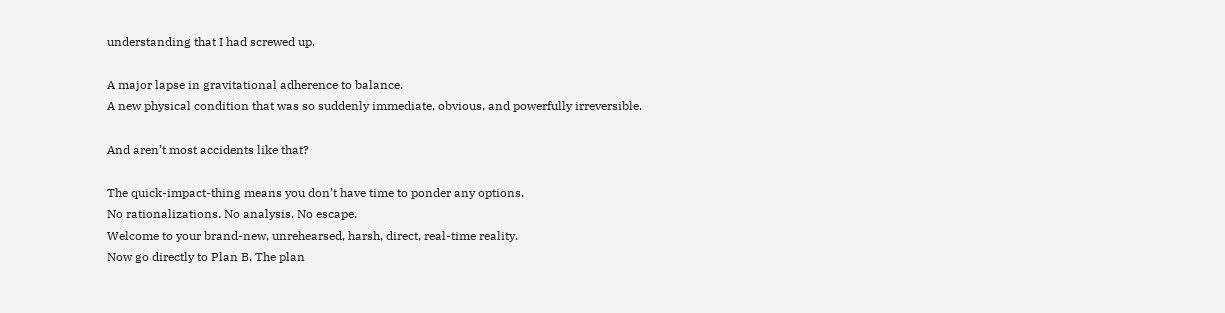understanding that I had screwed up.

A major lapse in gravitational adherence to balance.
A new physical condition that was so suddenly immediate, obvious, and powerfully irreversible.

And aren’t most accidents like that?

The quick-impact-thing means you don’t have time to ponder any options.
No rationalizations. No analysis. No escape.
Welcome to your brand-new, unrehearsed, harsh, direct, real-time reality.
Now go directly to Plan B. The plan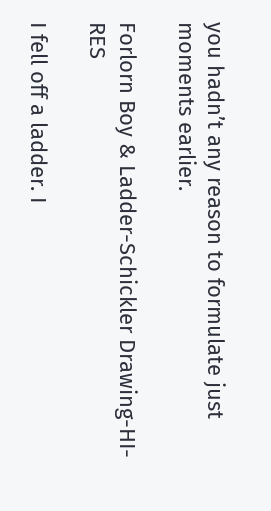you hadn’t any reason to formulate just moments earlier.

Forlorn Boy & Ladder-Schickler Drawing-HI-RES

I fell off a ladder. I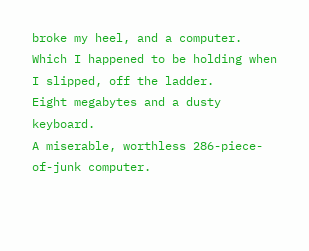broke my heel, and a computer.
Which I happened to be holding when I slipped, off the ladder.
Eight megabytes and a dusty keyboard.
A miserable, worthless 286-piece-of-junk computer.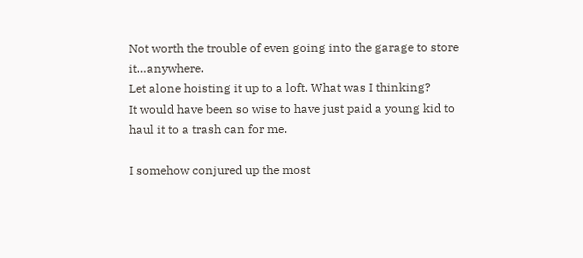Not worth the trouble of even going into the garage to store it…anywhere.
Let alone hoisting it up to a loft. What was I thinking?
It would have been so wise to have just paid a young kid to haul it to a trash can for me.

I somehow conjured up the most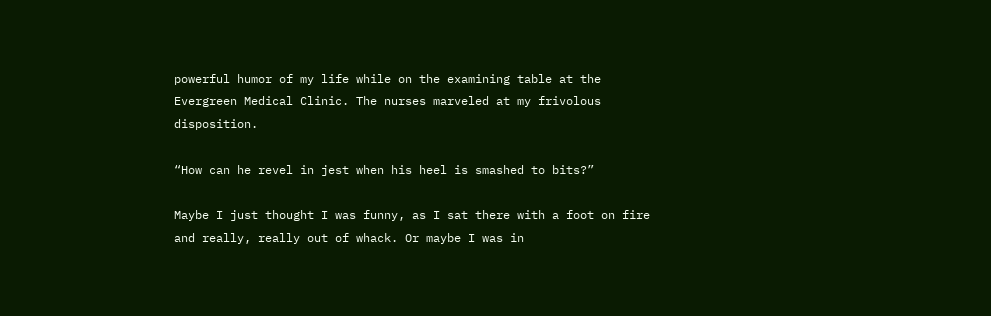powerful humor of my life while on the examining table at the Evergreen Medical Clinic. The nurses marveled at my frivolous disposition.

“How can he revel in jest when his heel is smashed to bits?”

Maybe I just thought I was funny, as I sat there with a foot on fire and really, really out of whack. Or maybe I was in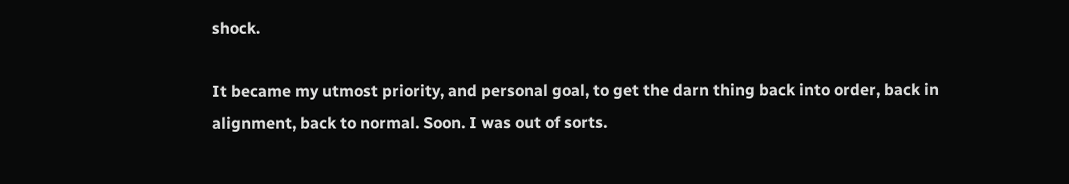shock.

It became my utmost priority, and personal goal, to get the darn thing back into order, back in alignment, back to normal. Soon. I was out of sorts.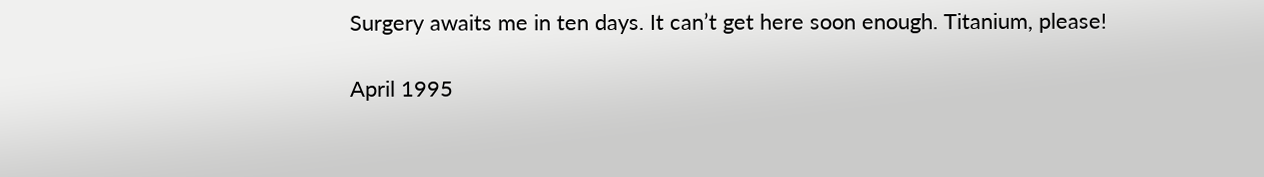Surgery awaits me in ten days. It can’t get here soon enough. Titanium, please!

April 1995